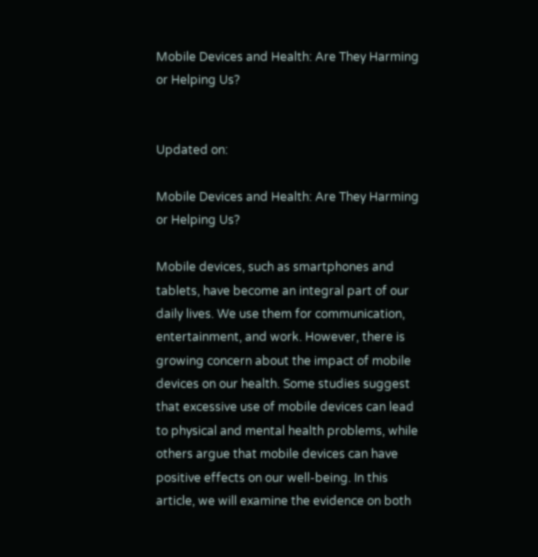Mobile Devices and Health: Are They Harming or Helping Us?


Updated on:

Mobile Devices and Health: Are They Harming or Helping Us?

Mobile devices, such as smartphones and tablets, have become an integral part of our daily lives. We use them for communication, entertainment, and work. However, there is growing concern about the impact of mobile devices on our health. Some studies suggest that excessive use of mobile devices can lead to physical and mental health problems, while others argue that mobile devices can have positive effects on our well-being. In this article, we will examine the evidence on both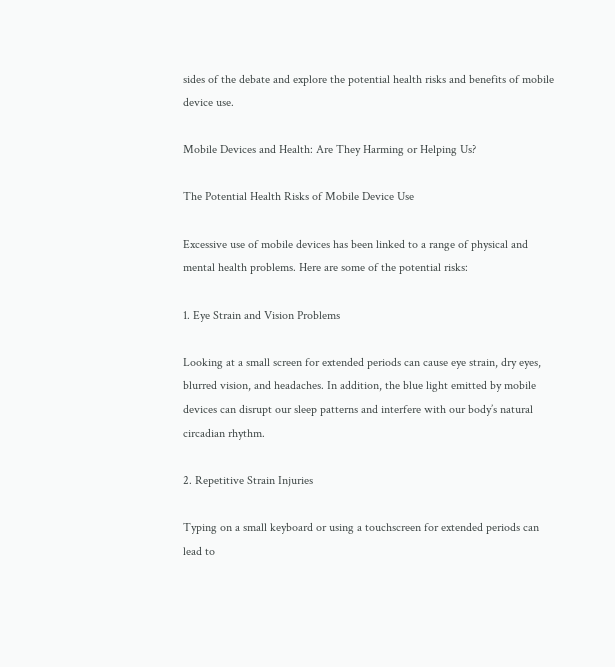sides of the debate and explore the potential health risks and benefits of mobile device use.

Mobile Devices and Health: Are They Harming or Helping Us?

The Potential Health Risks of Mobile Device Use

Excessive use of mobile devices has been linked to a range of physical and mental health problems. Here are some of the potential risks:

1. Eye Strain and Vision Problems

Looking at a small screen for extended periods can cause eye strain, dry eyes, blurred vision, and headaches. In addition, the blue light emitted by mobile devices can disrupt our sleep patterns and interfere with our body’s natural circadian rhythm.

2. Repetitive Strain Injuries

Typing on a small keyboard or using a touchscreen for extended periods can lead to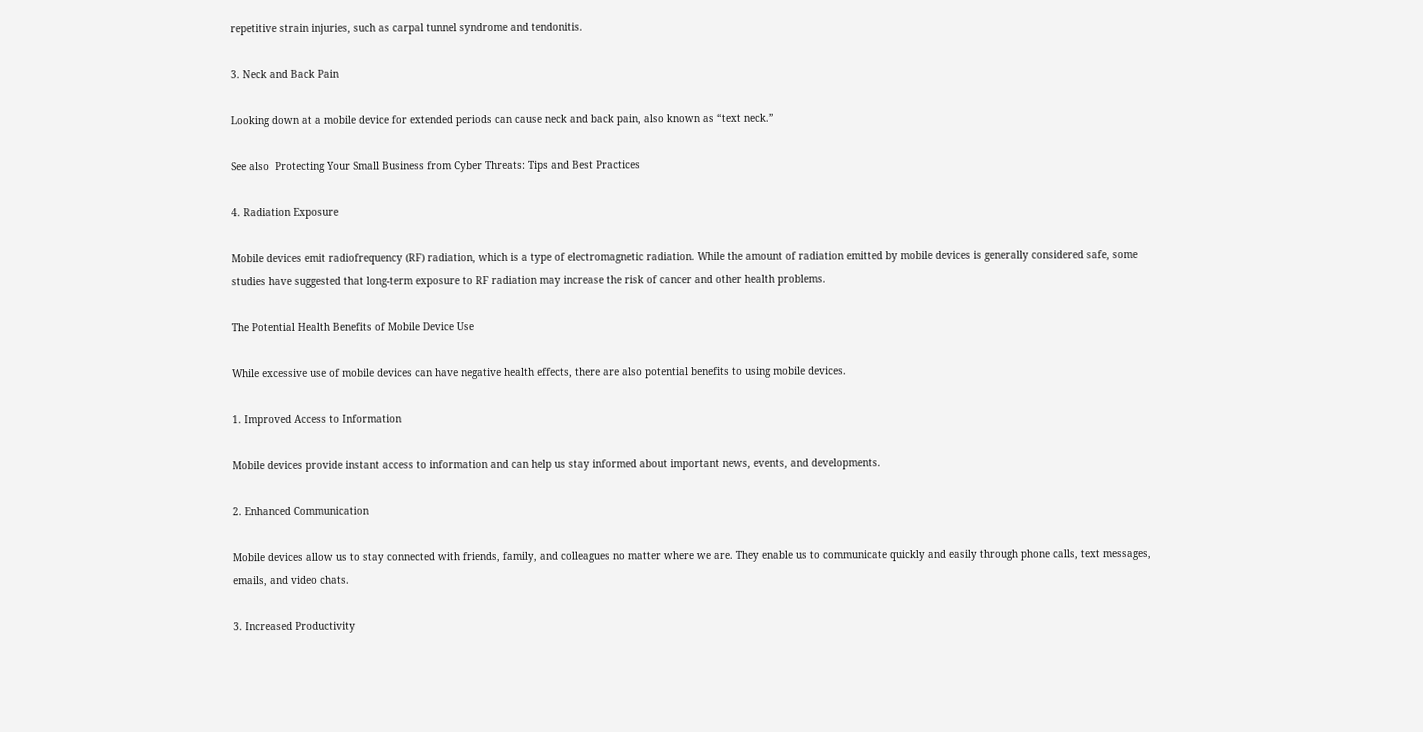repetitive strain injuries, such as carpal tunnel syndrome and tendonitis.

3. Neck and Back Pain

Looking down at a mobile device for extended periods can cause neck and back pain, also known as “text neck.”

See also  Protecting Your Small Business from Cyber Threats: Tips and Best Practices

4. Radiation Exposure

Mobile devices emit radiofrequency (RF) radiation, which is a type of electromagnetic radiation. While the amount of radiation emitted by mobile devices is generally considered safe, some studies have suggested that long-term exposure to RF radiation may increase the risk of cancer and other health problems.

The Potential Health Benefits of Mobile Device Use

While excessive use of mobile devices can have negative health effects, there are also potential benefits to using mobile devices.

1. Improved Access to Information

Mobile devices provide instant access to information and can help us stay informed about important news, events, and developments.

2. Enhanced Communication

Mobile devices allow us to stay connected with friends, family, and colleagues no matter where we are. They enable us to communicate quickly and easily through phone calls, text messages, emails, and video chats.

3. Increased Productivity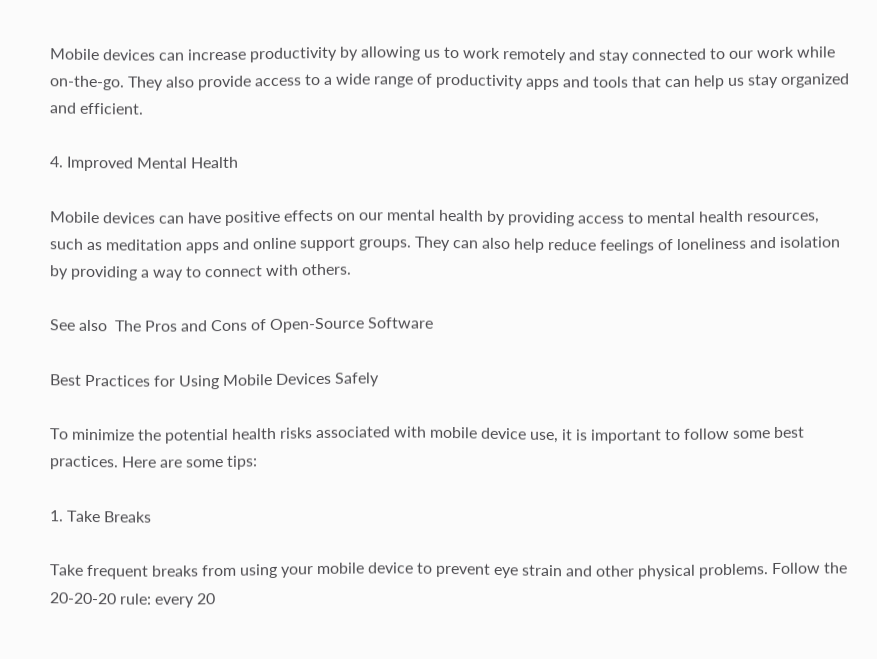Mobile devices can increase productivity by allowing us to work remotely and stay connected to our work while on-the-go. They also provide access to a wide range of productivity apps and tools that can help us stay organized and efficient.

4. Improved Mental Health

Mobile devices can have positive effects on our mental health by providing access to mental health resources, such as meditation apps and online support groups. They can also help reduce feelings of loneliness and isolation by providing a way to connect with others.

See also  The Pros and Cons of Open-Source Software

Best Practices for Using Mobile Devices Safely

To minimize the potential health risks associated with mobile device use, it is important to follow some best practices. Here are some tips:

1. Take Breaks

Take frequent breaks from using your mobile device to prevent eye strain and other physical problems. Follow the 20-20-20 rule: every 20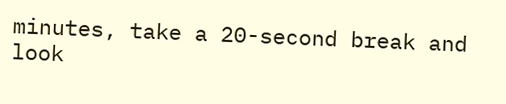minutes, take a 20-second break and look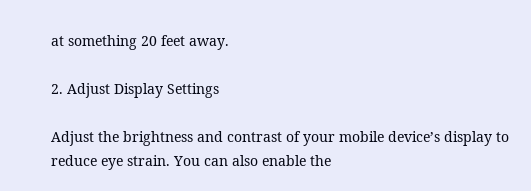at something 20 feet away.

2. Adjust Display Settings

Adjust the brightness and contrast of your mobile device’s display to reduce eye strain. You can also enable the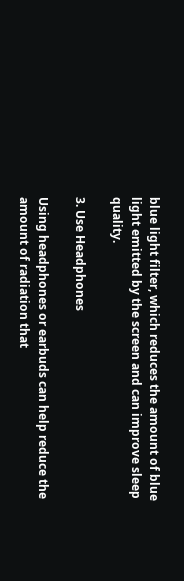blue light filter, which reduces the amount of blue light emitted by the screen and can improve sleep quality.

3. Use Headphones

Using headphones or earbuds can help reduce the amount of radiation that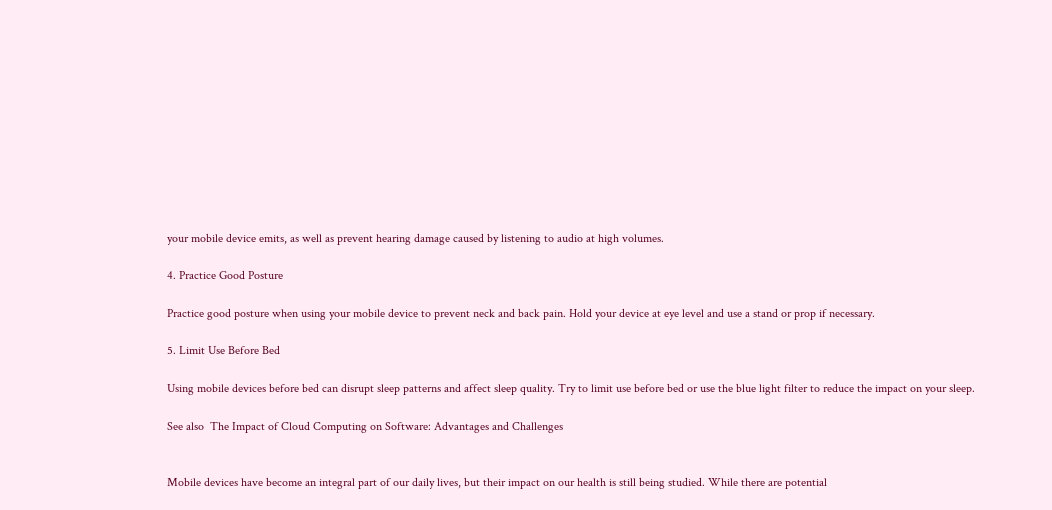your mobile device emits, as well as prevent hearing damage caused by listening to audio at high volumes.

4. Practice Good Posture

Practice good posture when using your mobile device to prevent neck and back pain. Hold your device at eye level and use a stand or prop if necessary.

5. Limit Use Before Bed

Using mobile devices before bed can disrupt sleep patterns and affect sleep quality. Try to limit use before bed or use the blue light filter to reduce the impact on your sleep.

See also  The Impact of Cloud Computing on Software: Advantages and Challenges


Mobile devices have become an integral part of our daily lives, but their impact on our health is still being studied. While there are potential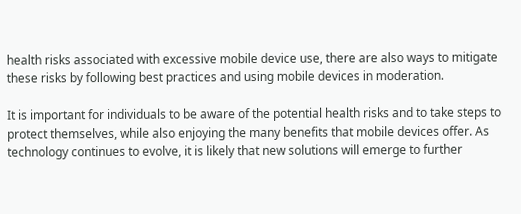health risks associated with excessive mobile device use, there are also ways to mitigate these risks by following best practices and using mobile devices in moderation.

It is important for individuals to be aware of the potential health risks and to take steps to protect themselves, while also enjoying the many benefits that mobile devices offer. As technology continues to evolve, it is likely that new solutions will emerge to further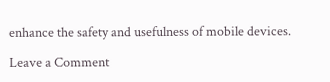enhance the safety and usefulness of mobile devices.

Leave a Comment